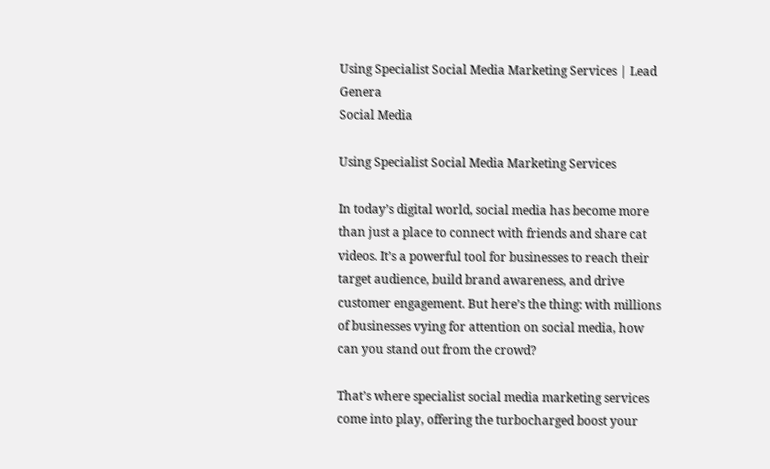Using Specialist Social Media Marketing Services | Lead Genera
Social Media

Using Specialist Social Media Marketing Services

In today’s digital world, social media has become more than just a place to connect with friends and share cat videos. It’s a powerful tool for businesses to reach their target audience, build brand awareness, and drive customer engagement. But here’s the thing: with millions of businesses vying for attention on social media, how can you stand out from the crowd?

That’s where specialist social media marketing services come into play, offering the turbocharged boost your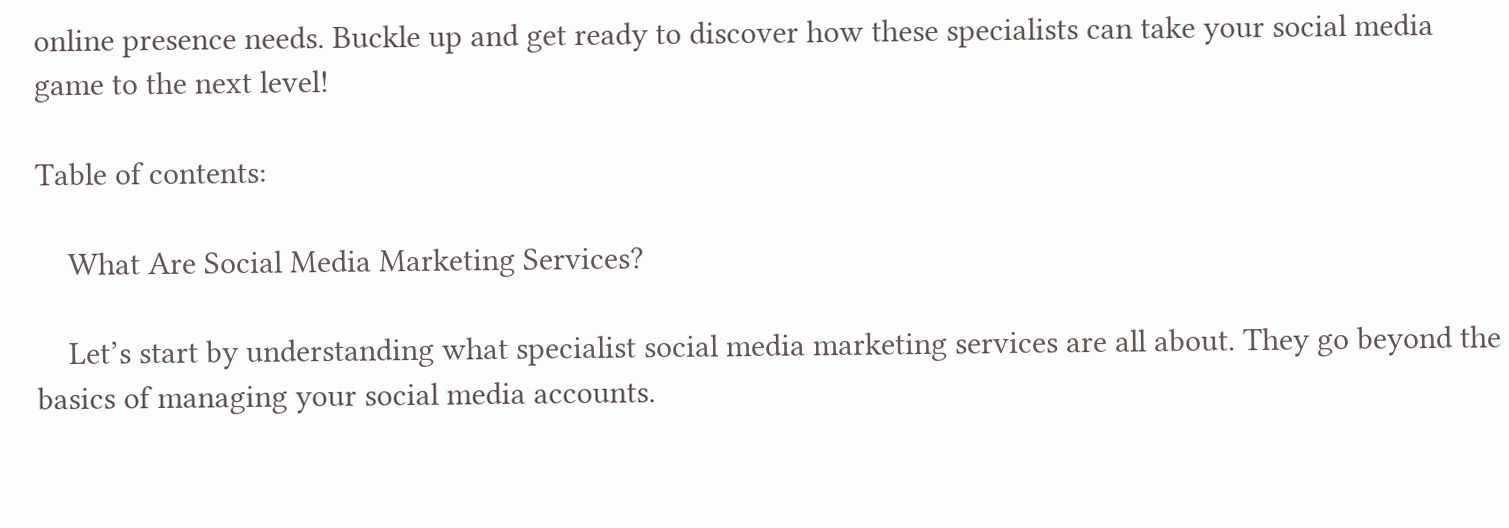online presence needs. Buckle up and get ready to discover how these specialists can take your social media game to the next level!

Table of contents:

    What Are Social Media Marketing Services?

    Let’s start by understanding what specialist social media marketing services are all about. They go beyond the basics of managing your social media accounts.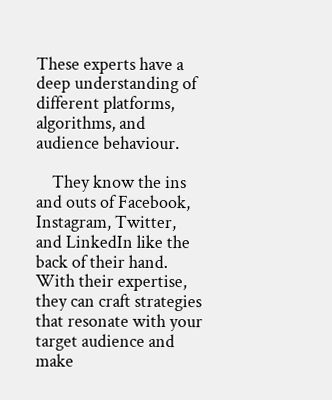These experts have a deep understanding of different platforms, algorithms, and audience behaviour.

    They know the ins and outs of Facebook, Instagram, Twitter, and LinkedIn like the back of their hand. With their expertise, they can craft strategies that resonate with your target audience and make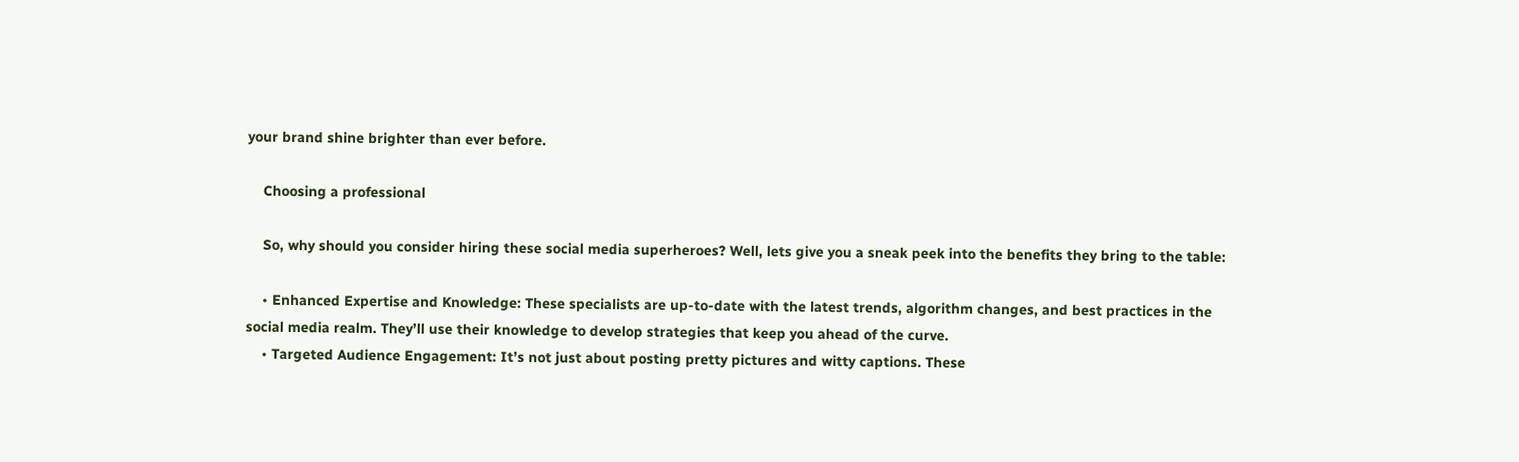your brand shine brighter than ever before.

    Choosing a professional

    So, why should you consider hiring these social media superheroes? Well, lets give you a sneak peek into the benefits they bring to the table:

    • Enhanced Expertise and Knowledge: These specialists are up-to-date with the latest trends, algorithm changes, and best practices in the social media realm. They’ll use their knowledge to develop strategies that keep you ahead of the curve.
    • Targeted Audience Engagement: It’s not just about posting pretty pictures and witty captions. These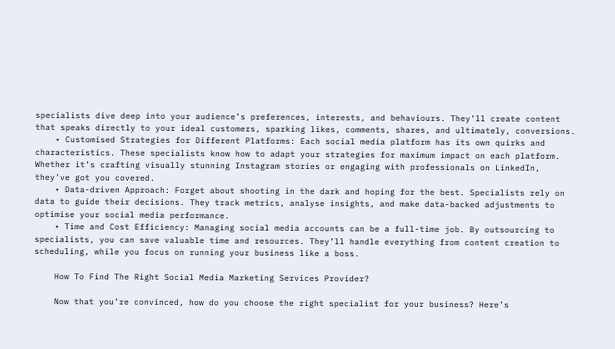specialists dive deep into your audience’s preferences, interests, and behaviours. They’ll create content that speaks directly to your ideal customers, sparking likes, comments, shares, and ultimately, conversions.
    • Customised Strategies for Different Platforms: Each social media platform has its own quirks and characteristics. These specialists know how to adapt your strategies for maximum impact on each platform. Whether it’s crafting visually stunning Instagram stories or engaging with professionals on LinkedIn, they’ve got you covered.
    • Data-driven Approach: Forget about shooting in the dark and hoping for the best. Specialists rely on data to guide their decisions. They track metrics, analyse insights, and make data-backed adjustments to optimise your social media performance.
    • Time and Cost Efficiency: Managing social media accounts can be a full-time job. By outsourcing to specialists, you can save valuable time and resources. They’ll handle everything from content creation to scheduling, while you focus on running your business like a boss.

    How To Find The Right Social Media Marketing Services Provider?

    Now that you’re convinced, how do you choose the right specialist for your business? Here’s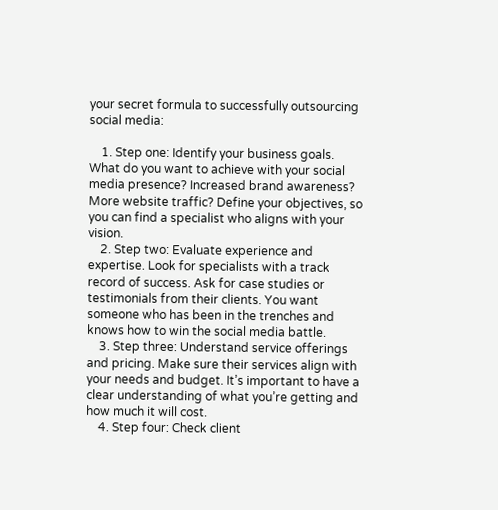your secret formula to successfully outsourcing social media:

    1. Step one: Identify your business goals. What do you want to achieve with your social media presence? Increased brand awareness? More website traffic? Define your objectives, so you can find a specialist who aligns with your vision.
    2. Step two: Evaluate experience and expertise. Look for specialists with a track record of success. Ask for case studies or testimonials from their clients. You want someone who has been in the trenches and knows how to win the social media battle.
    3. Step three: Understand service offerings and pricing. Make sure their services align with your needs and budget. It’s important to have a clear understanding of what you’re getting and how much it will cost.
    4. Step four: Check client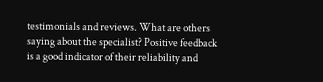testimonials and reviews. What are others saying about the specialist? Positive feedback is a good indicator of their reliability and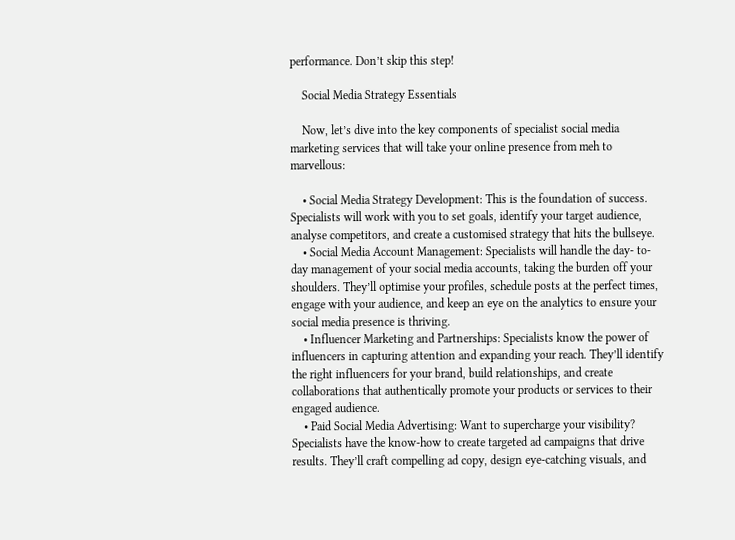performance. Don’t skip this step!

    Social Media Strategy Essentials

    Now, let’s dive into the key components of specialist social media marketing services that will take your online presence from meh to marvellous:

    • Social Media Strategy Development: This is the foundation of success. Specialists will work with you to set goals, identify your target audience, analyse competitors, and create a customised strategy that hits the bullseye.
    • Social Media Account Management: Specialists will handle the day- to-day management of your social media accounts, taking the burden off your shoulders. They’ll optimise your profiles, schedule posts at the perfect times, engage with your audience, and keep an eye on the analytics to ensure your social media presence is thriving.
    • Influencer Marketing and Partnerships: Specialists know the power of influencers in capturing attention and expanding your reach. They’ll identify the right influencers for your brand, build relationships, and create collaborations that authentically promote your products or services to their engaged audience.
    • Paid Social Media Advertising: Want to supercharge your visibility? Specialists have the know-how to create targeted ad campaigns that drive results. They’ll craft compelling ad copy, design eye-catching visuals, and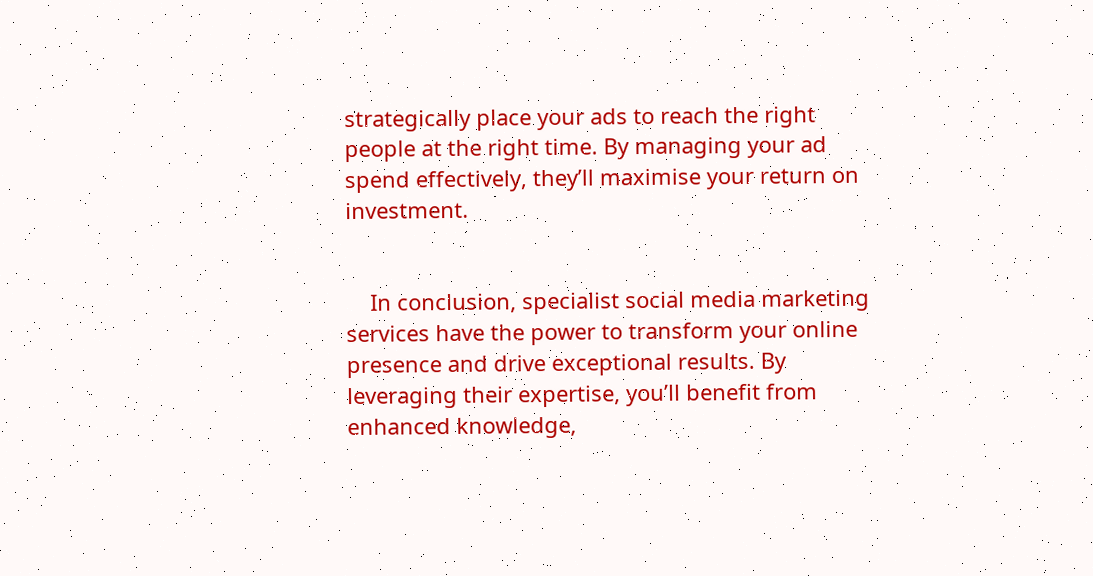strategically place your ads to reach the right people at the right time. By managing your ad spend effectively, they’ll maximise your return on investment.


    In conclusion, specialist social media marketing services have the power to transform your online presence and drive exceptional results. By leveraging their expertise, you’ll benefit from enhanced knowledge,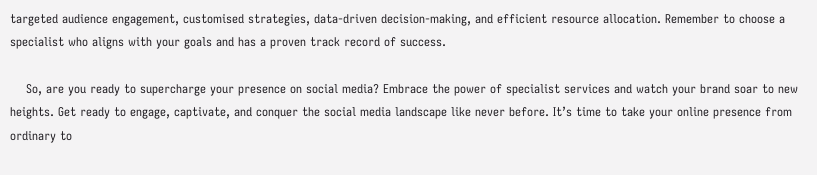targeted audience engagement, customised strategies, data-driven decision-making, and efficient resource allocation. Remember to choose a specialist who aligns with your goals and has a proven track record of success.

    So, are you ready to supercharge your presence on social media? Embrace the power of specialist services and watch your brand soar to new heights. Get ready to engage, captivate, and conquer the social media landscape like never before. It’s time to take your online presence from ordinary to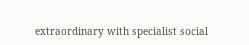extraordinary with specialist social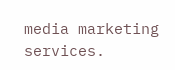media marketing services.